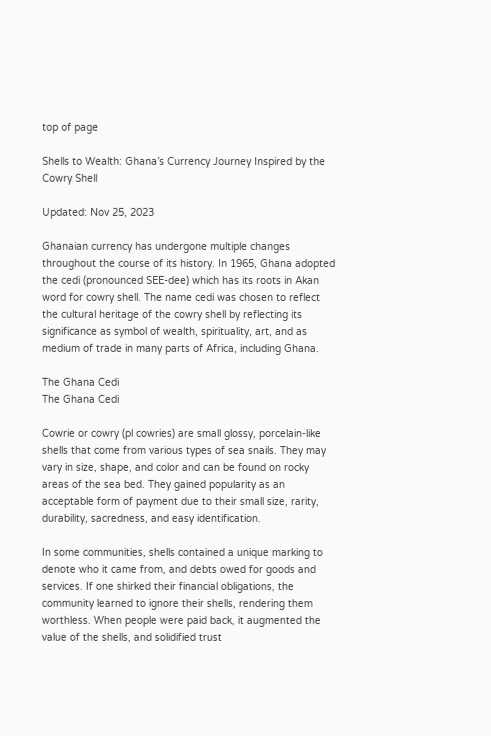top of page

Shells to Wealth: Ghana’s Currency Journey Inspired by the Cowry Shell

Updated: Nov 25, 2023

Ghanaian currency has undergone multiple changes throughout the course of its history. In 1965, Ghana adopted the cedi (pronounced SEE-dee) which has its roots in Akan word for cowry shell. The name cedi was chosen to reflect the cultural heritage of the cowry shell by reflecting its significance as symbol of wealth, spirituality, art, and as medium of trade in many parts of Africa, including Ghana.

The Ghana Cedi
The Ghana Cedi

Cowrie or cowry (pl cowries) are small glossy, porcelain-like shells that come from various types of sea snails. They may vary in size, shape, and color and can be found on rocky areas of the sea bed. They gained popularity as an acceptable form of payment due to their small size, rarity, durability, sacredness, and easy identification.

In some communities, shells contained a unique marking to denote who it came from, and debts owed for goods and services. If one shirked their financial obligations, the community learned to ignore their shells, rendering them worthless. When people were paid back, it augmented the value of the shells, and solidified trust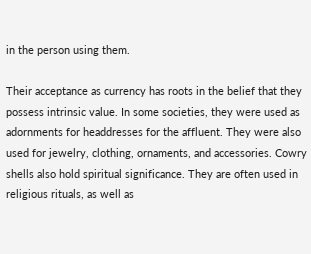in the person using them.

Their acceptance as currency has roots in the belief that they possess intrinsic value. In some societies, they were used as adornments for headdresses for the affluent. They were also used for jewelry, clothing, ornaments, and accessories. Cowry shells also hold spiritual significance. They are often used in religious rituals, as well as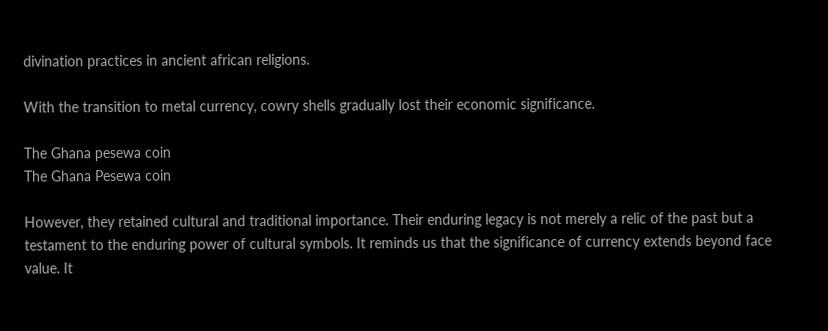divination practices in ancient african religions.

With the transition to metal currency, cowry shells gradually lost their economic significance.

The Ghana pesewa coin
The Ghana Pesewa coin

However, they retained cultural and traditional importance. Their enduring legacy is not merely a relic of the past but a testament to the enduring power of cultural symbols. It reminds us that the significance of currency extends beyond face value. It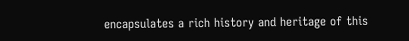encapsulates a rich history and heritage of this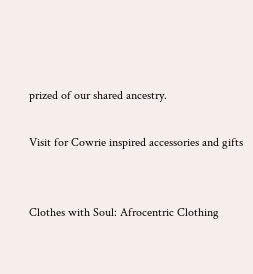prized of our shared ancestry.

Visit for Cowrie inspired accessories and gifts


Clothes with Soul: Afrocentric Clothing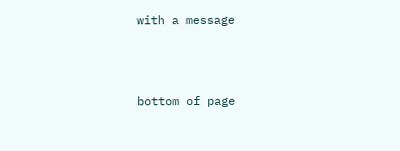with a message



bottom of page